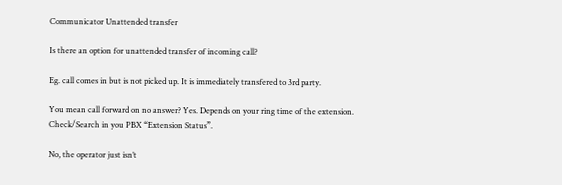Communicator Unattended transfer

Is there an option for unattended transfer of incoming call?

Eg. call comes in but is not picked up. It is immediately transfered to 3rd party.

You mean call forward on no answer? Yes. Depends on your ring time of the extension.
Check/Search in you PBX “Extension Status”.

No, the operator just isn’t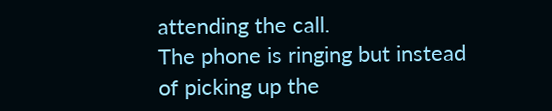attending the call.
The phone is ringing but instead of picking up the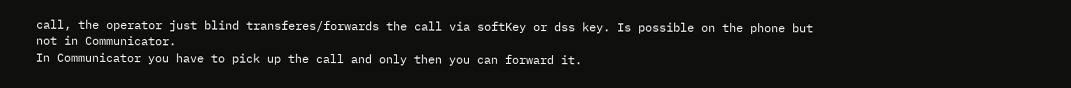call, the operator just blind transferes/forwards the call via softKey or dss key. Is possible on the phone but not in Communicator.
In Communicator you have to pick up the call and only then you can forward it.